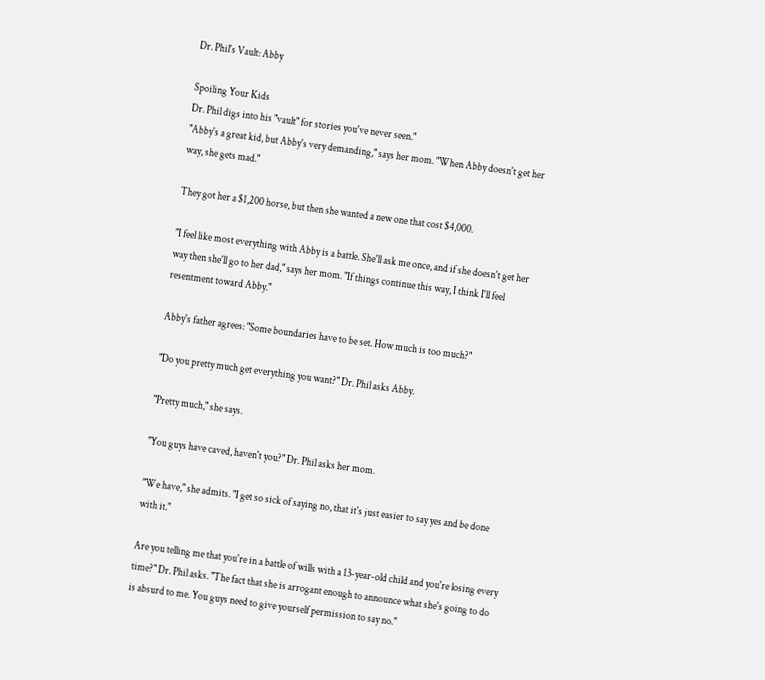Dr. Phil's Vault: Abby

Spoiling Your Kids
Dr. Phil digs into his "vault" for stories you've never seen."
"Abby's a great kid, but Abby's very demanding," says her mom. "When Abby doesn't get her way, she gets mad."

They got her a $1,200 horse, but then she wanted a new one that cost $4,000.

"I feel like most everything with Abby is a battle. She'll ask me once, and if she doesn't get her way then she'll go to her dad," says her mom. "If things continue this way, I think I'll feel resentment toward Abby."

Abby's father agrees: "Some boundaries have to be set. How much is too much?"

"Do you pretty much get everything you want?" Dr. Phil asks Abby.

"Pretty much," she says.

"You guys have caved, haven't you?" Dr. Phil asks her mom.

"We have," she admits. "I get so sick of saying no, that it's just easier to say yes and be done with it."

Are you telling me that you're in a battle of wills with a 13-year-old child and you're losing every time?" Dr. Phil asks. "The fact that she is arrogant enough to announce what she's going to do is absurd to me. You guys need to give yourself permission to say no."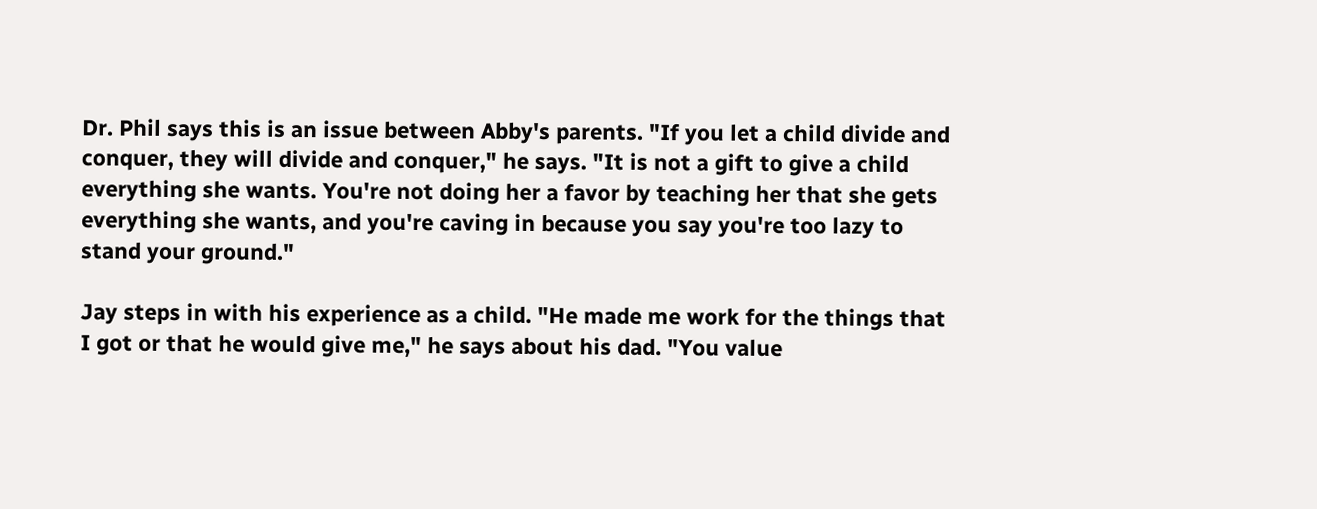Dr. Phil says this is an issue between Abby's parents. "If you let a child divide and conquer, they will divide and conquer," he says. "It is not a gift to give a child everything she wants. You're not doing her a favor by teaching her that she gets everything she wants, and you're caving in because you say you're too lazy to stand your ground."

Jay steps in with his experience as a child. "He made me work for the things that I got or that he would give me," he says about his dad. "You value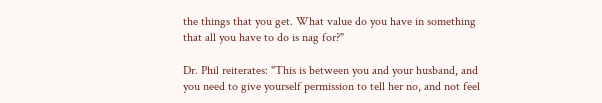the things that you get. What value do you have in something that all you have to do is nag for?"

Dr. Phil reiterates: "This is between you and your husband, and you need to give yourself permission to tell her no, and not feel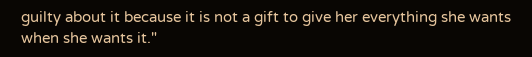guilty about it because it is not a gift to give her everything she wants when she wants it."